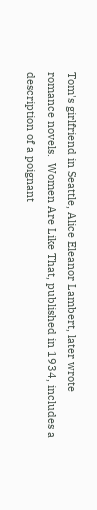Tom's girlfriend in Seattle, Alice Eleanor Lambert, later wrote romance novels.  Women Are Like That, published in 1934, includes a description of a poignant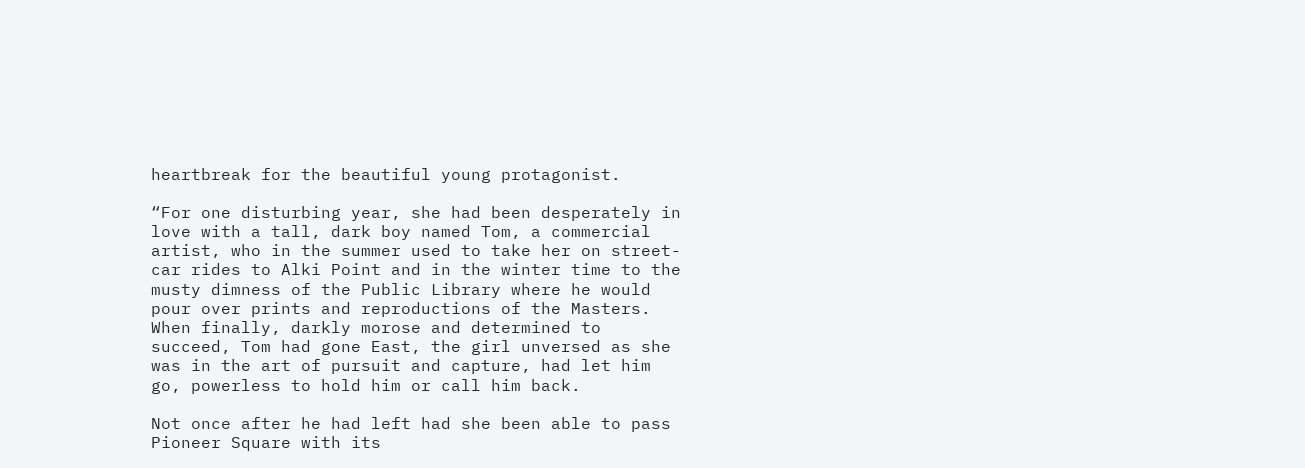heartbreak for the beautiful young protagonist.

“For one disturbing year, she had been desperately in love with a tall, dark boy named Tom, a commercial artist, who in the summer used to take her on street-car rides to Alki Point and in the winter time to the musty dimness of the Public Library where he would pour over prints and reproductions of the Masters. When finally, darkly morose and determined to succeed, Tom had gone East, the girl unversed as she was in the art of pursuit and capture, had let him go, powerless to hold him or call him back.

Not once after he had left had she been able to pass Pioneer Square with its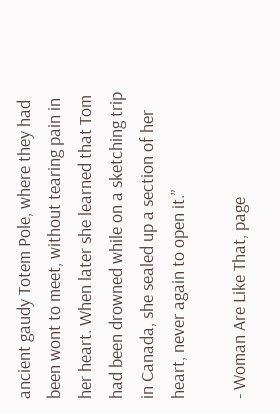ancient gaudy Totem Pole, where they had been wont to meet, without tearing pain in her heart. When later she learned that Tom had been drowned while on a sketching trip in Canada, she sealed up a section of her heart, never again to open it.”

- Woman Are Like That, page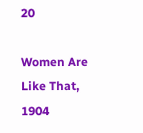20

Women Are Like That, 1904